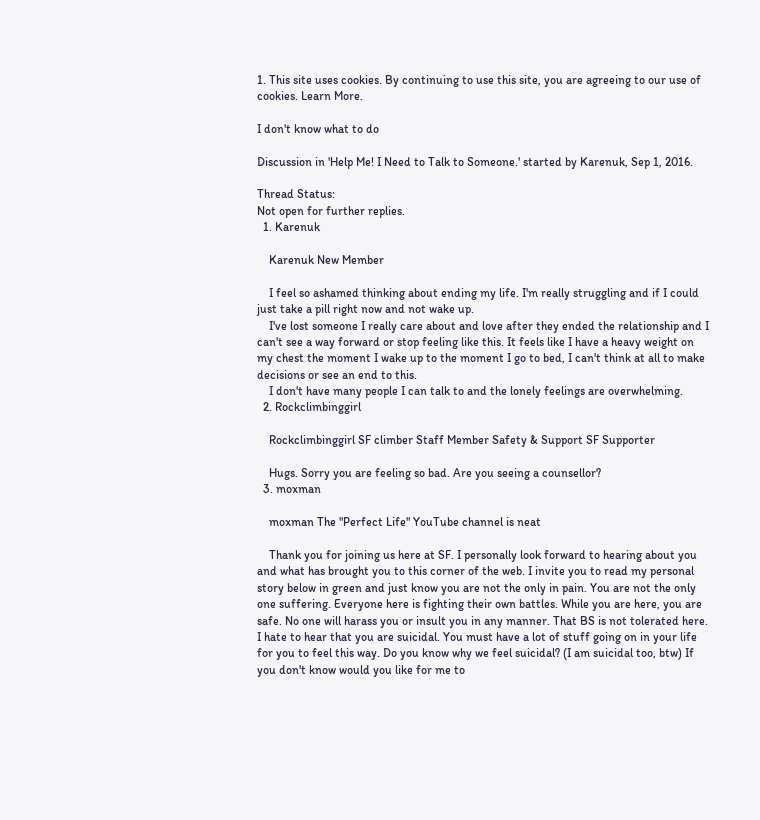1. This site uses cookies. By continuing to use this site, you are agreeing to our use of cookies. Learn More.

I don't know what to do

Discussion in 'Help Me! I Need to Talk to Someone.' started by Karenuk, Sep 1, 2016.

Thread Status:
Not open for further replies.
  1. Karenuk

    Karenuk New Member

    I feel so ashamed thinking about ending my life. I'm really struggling and if I could just take a pill right now and not wake up.
    I've lost someone I really care about and love after they ended the relationship and I can't see a way forward or stop feeling like this. It feels like I have a heavy weight on my chest the moment I wake up to the moment I go to bed, I can't think at all to make decisions or see an end to this.
    I don't have many people I can talk to and the lonely feelings are overwhelming.
  2. Rockclimbinggirl

    Rockclimbinggirl SF climber Staff Member Safety & Support SF Supporter

    Hugs. Sorry you are feeling so bad. Are you seeing a counsellor?
  3. moxman

    moxman The "Perfect Life" YouTube channel is neat

    Thank you for joining us here at SF. I personally look forward to hearing about you and what has brought you to this corner of the web. I invite you to read my personal story below in green and just know you are not the only in pain. You are not the only one suffering. Everyone here is fighting their own battles. While you are here, you are safe. No one will harass you or insult you in any manner. That BS is not tolerated here. I hate to hear that you are suicidal. You must have a lot of stuff going on in your life for you to feel this way. Do you know why we feel suicidal? (I am suicidal too, btw) If you don't know would you like for me to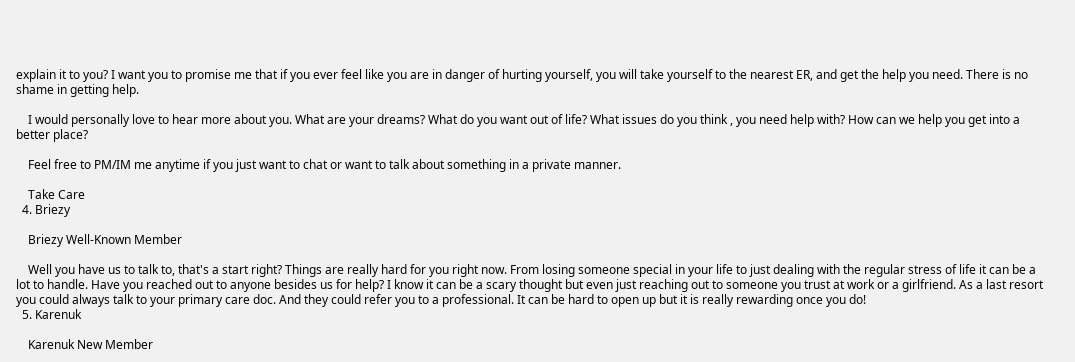explain it to you? I want you to promise me that if you ever feel like you are in danger of hurting yourself, you will take yourself to the nearest ER, and get the help you need. There is no shame in getting help.

    I would personally love to hear more about you. What are your dreams? What do you want out of life? What issues do you think , you need help with? How can we help you get into a better place?

    Feel free to PM/IM me anytime if you just want to chat or want to talk about something in a private manner.

    Take Care
  4. Briezy

    Briezy Well-Known Member

    Well you have us to talk to, that's a start right? Things are really hard for you right now. From losing someone special in your life to just dealing with the regular stress of life it can be a lot to handle. Have you reached out to anyone besides us for help? I know it can be a scary thought but even just reaching out to someone you trust at work or a girlfriend. As a last resort you could always talk to your primary care doc. And they could refer you to a professional. It can be hard to open up but it is really rewarding once you do!
  5. Karenuk

    Karenuk New Member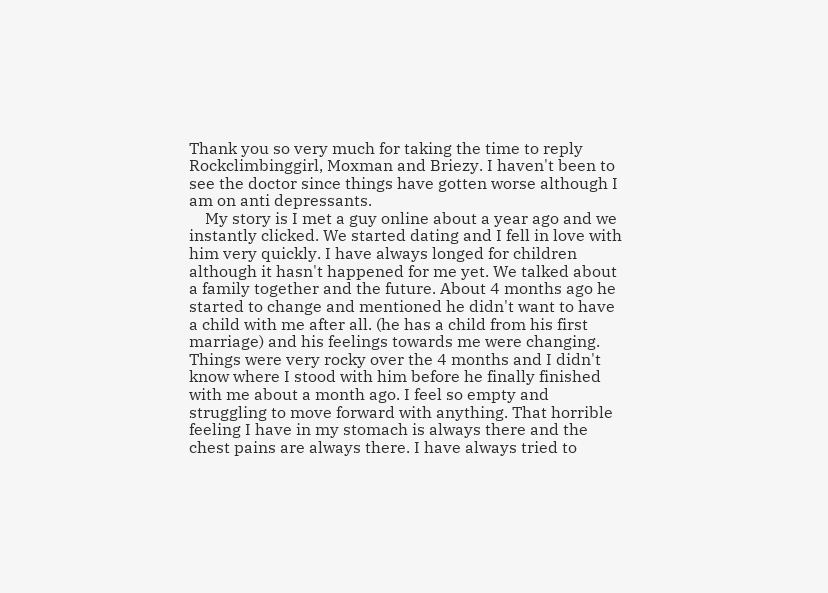Thank you so very much for taking the time to reply Rockclimbinggirl, Moxman and Briezy. I haven't been to see the doctor since things have gotten worse although I am on anti depressants.
    My story is I met a guy online about a year ago and we instantly clicked. We started dating and I fell in love with him very quickly. I have always longed for children although it hasn't happened for me yet. We talked about a family together and the future. About 4 months ago he started to change and mentioned he didn't want to have a child with me after all. (he has a child from his first marriage) and his feelings towards me were changing. Things were very rocky over the 4 months and I didn't know where I stood with him before he finally finished with me about a month ago. I feel so empty and struggling to move forward with anything. That horrible feeling I have in my stomach is always there and the chest pains are always there. I have always tried to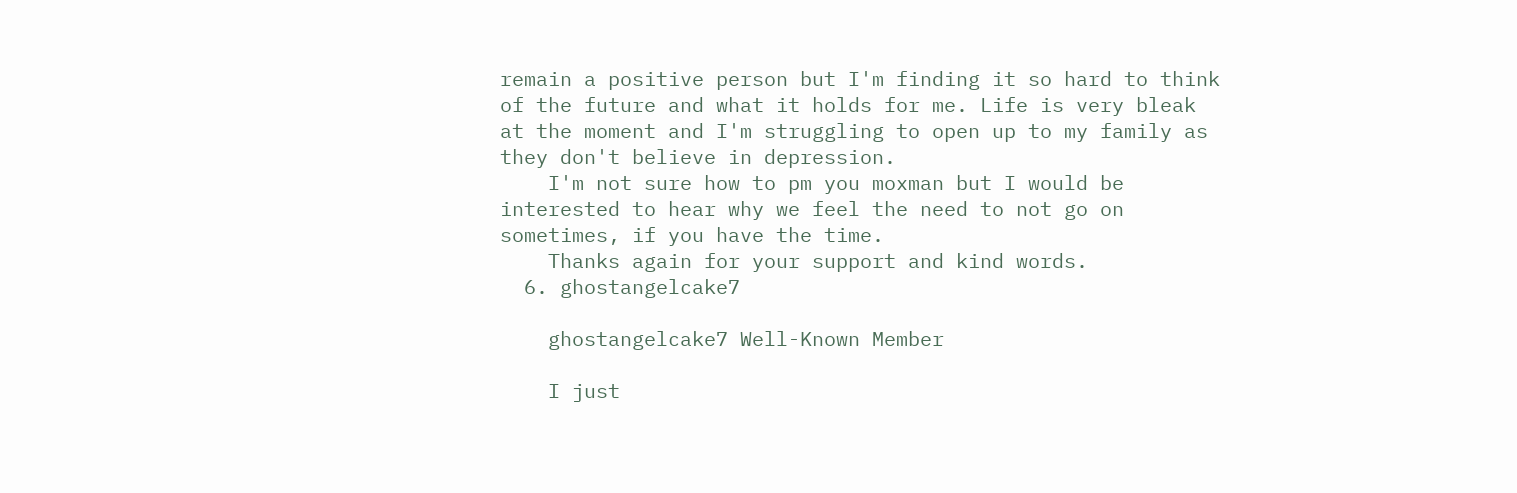remain a positive person but I'm finding it so hard to think of the future and what it holds for me. Life is very bleak at the moment and I'm struggling to open up to my family as they don't believe in depression.
    I'm not sure how to pm you moxman but I would be interested to hear why we feel the need to not go on sometimes, if you have the time.
    Thanks again for your support and kind words.
  6. ghostangelcake7

    ghostangelcake7 Well-Known Member

    I just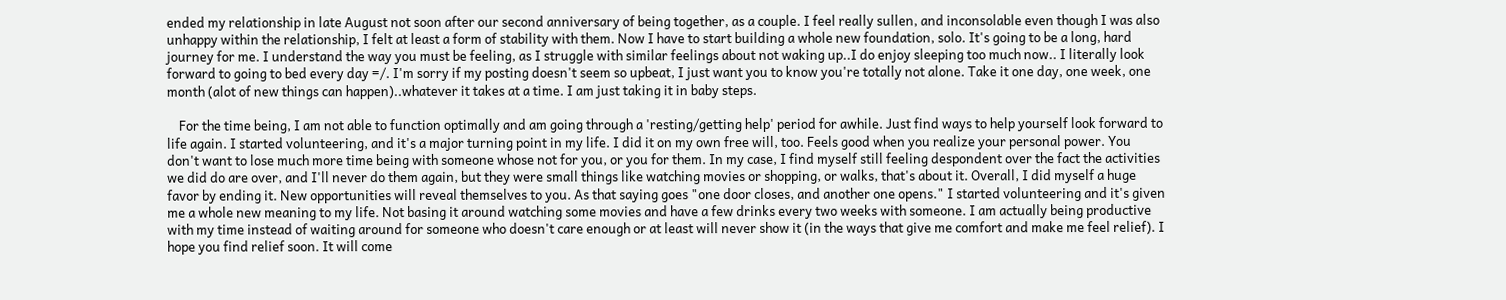ended my relationship in late August not soon after our second anniversary of being together, as a couple. I feel really sullen, and inconsolable even though I was also unhappy within the relationship, I felt at least a form of stability with them. Now I have to start building a whole new foundation, solo. It's going to be a long, hard journey for me. I understand the way you must be feeling, as I struggle with similar feelings about not waking up..I do enjoy sleeping too much now.. I literally look forward to going to bed every day =/. I'm sorry if my posting doesn't seem so upbeat, I just want you to know you're totally not alone. Take it one day, one week, one month (alot of new things can happen)..whatever it takes at a time. I am just taking it in baby steps.

    For the time being, I am not able to function optimally and am going through a 'resting/getting help' period for awhile. Just find ways to help yourself look forward to life again. I started volunteering, and it's a major turning point in my life. I did it on my own free will, too. Feels good when you realize your personal power. You don't want to lose much more time being with someone whose not for you, or you for them. In my case, I find myself still feeling despondent over the fact the activities we did do are over, and I'll never do them again, but they were small things like watching movies or shopping, or walks, that's about it. Overall, I did myself a huge favor by ending it. New opportunities will reveal themselves to you. As that saying goes "one door closes, and another one opens." I started volunteering and it's given me a whole new meaning to my life. Not basing it around watching some movies and have a few drinks every two weeks with someone. I am actually being productive with my time instead of waiting around for someone who doesn't care enough or at least will never show it (in the ways that give me comfort and make me feel relief). I hope you find relief soon. It will come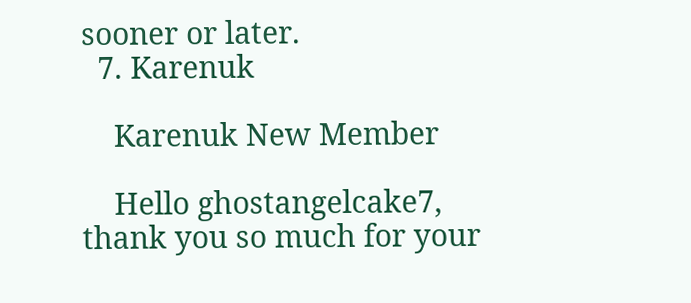sooner or later.
  7. Karenuk

    Karenuk New Member

    Hello ghostangelcake7, thank you so much for your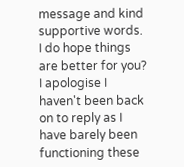message and kind supportive words. I do hope things are better for you? I apologise I haven't been back on to reply as I have barely been functioning these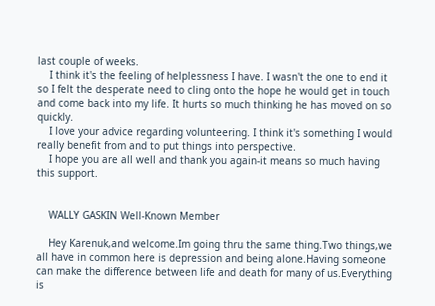last couple of weeks.
    I think it's the feeling of helplessness I have. I wasn't the one to end it so I felt the desperate need to cling onto the hope he would get in touch and come back into my life. It hurts so much thinking he has moved on so quickly.
    I love your advice regarding volunteering. I think it's something I would really benefit from and to put things into perspective.
    I hope you are all well and thank you again-it means so much having this support.


    WALLY GASKIN Well-Known Member

    Hey Karenuk,and welcome.Im going thru the same thing.Two things,we all have in common here is depression and being alone.Having someone can make the difference between life and death for many of us.Everything is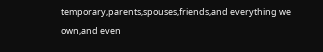temporary,parents,spouses,friends,and everything we own,and even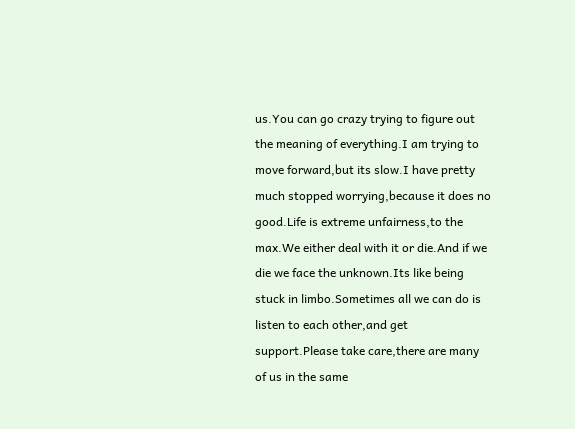us.You can go crazy trying to figure out the meaning of everything.I am trying to move forward,but its slow.I have pretty much stopped worrying,because it does no good.Life is extreme unfairness,to the max.We either deal with it or die.And if we die we face the unknown.Its like being stuck in limbo.Sometimes all we can do is listen to each other,and get support.Please take care,there are many of us in the same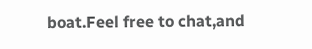boat.Feel free to chat,and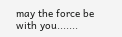may the force be with you.......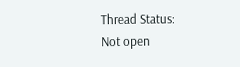Thread Status:
Not open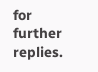for further replies.